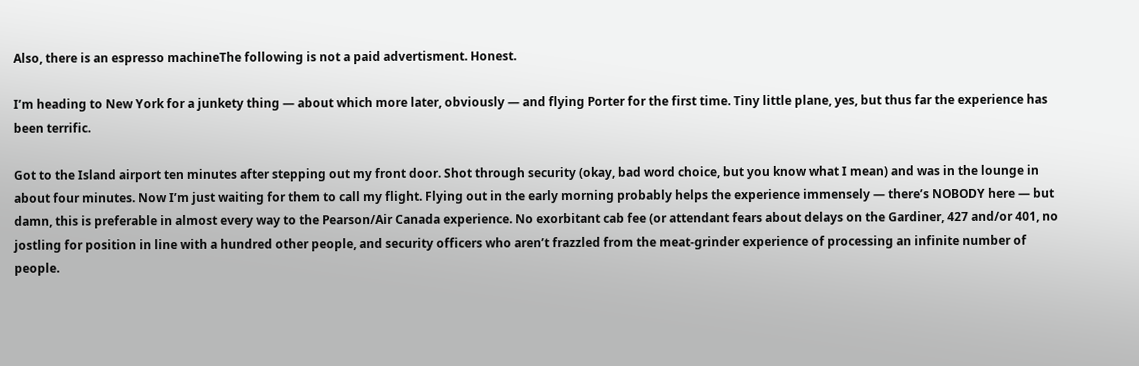Also, there is an espresso machineThe following is not a paid advertisment. Honest.

I’m heading to New York for a junkety thing — about which more later, obviously — and flying Porter for the first time. Tiny little plane, yes, but thus far the experience has been terrific.

Got to the Island airport ten minutes after stepping out my front door. Shot through security (okay, bad word choice, but you know what I mean) and was in the lounge in about four minutes. Now I’m just waiting for them to call my flight. Flying out in the early morning probably helps the experience immensely — there’s NOBODY here — but damn, this is preferable in almost every way to the Pearson/Air Canada experience. No exorbitant cab fee (or attendant fears about delays on the Gardiner, 427 and/or 401, no jostling for position in line with a hundred other people, and security officers who aren’t frazzled from the meat-grinder experience of processing an infinite number of people.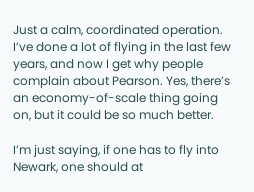Just a calm, coordinated operation. I’ve done a lot of flying in the last few years, and now I get why people complain about Pearson. Yes, there’s an economy-of-scale thing going on, but it could be so much better.

I’m just saying, if one has to fly into Newark, one should at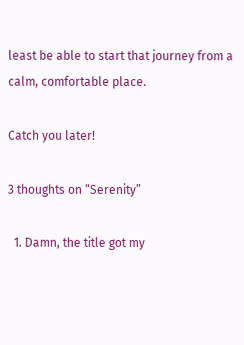least be able to start that journey from a calm, comfortable place.

Catch you later!

3 thoughts on “Serenity”

  1. Damn, the title got my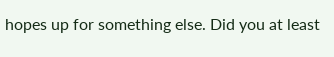hopes up for something else. Did you at least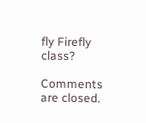fly Firefly class?

Comments are closed.